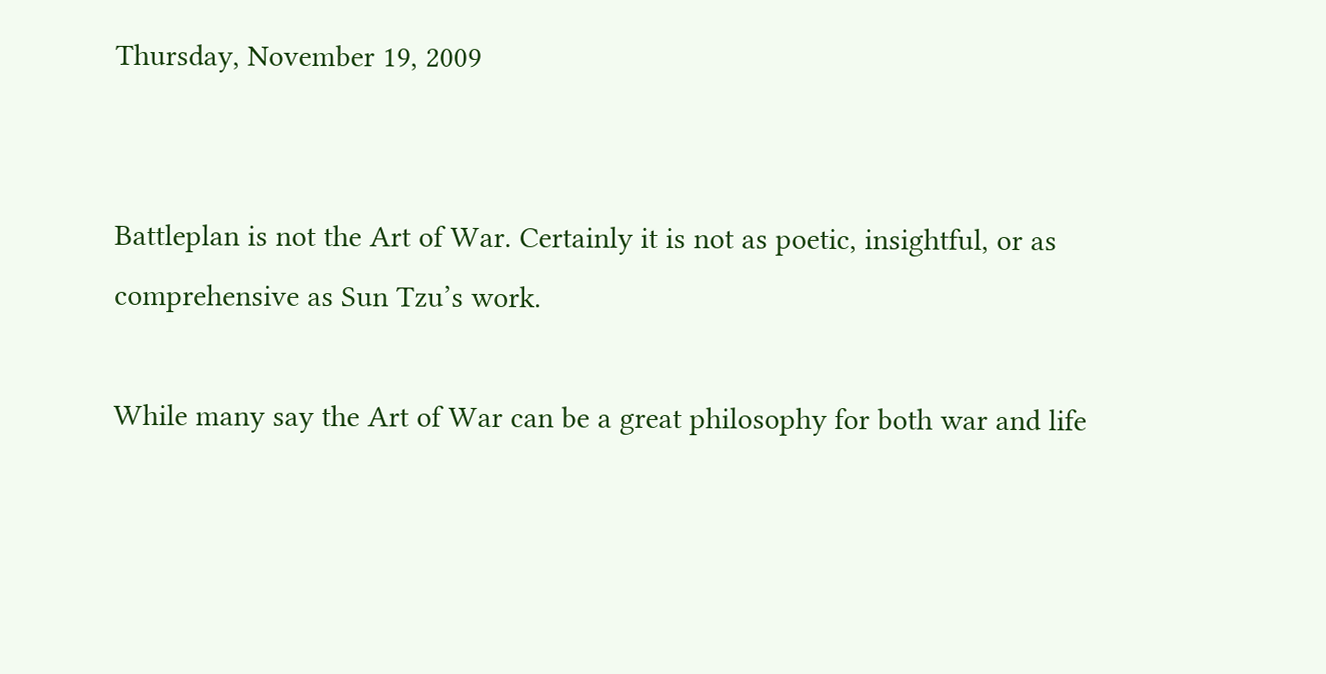Thursday, November 19, 2009


Battleplan is not the Art of War. Certainly it is not as poetic, insightful, or as comprehensive as Sun Tzu’s work.

While many say the Art of War can be a great philosophy for both war and life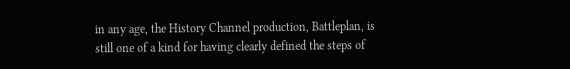in any age, the History Channel production, Battleplan, is still one of a kind for having clearly defined the steps of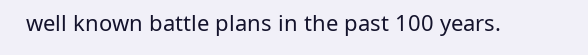well known battle plans in the past 100 years.